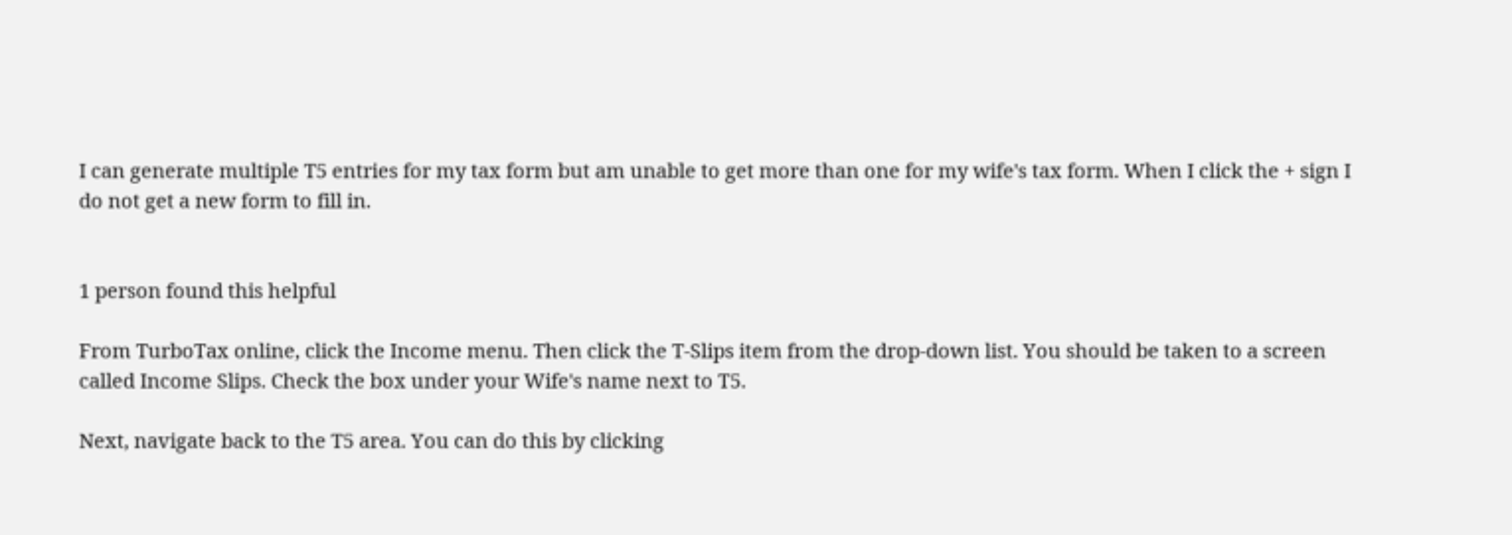I can generate multiple T5 entries for my tax form but am unable to get more than one for my wife's tax form. When I click the + sign I do not get a new form to fill in.


1 person found this helpful

From TurboTax online, click the Income menu. Then click the T-Slips item from the drop-down list. You should be taken to a screen called Income Slips. Check the box under your Wife's name next to T5.

Next, navigate back to the T5 area. You can do this by clicking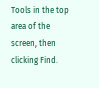Tools in the top area of the screen, then clicking Find.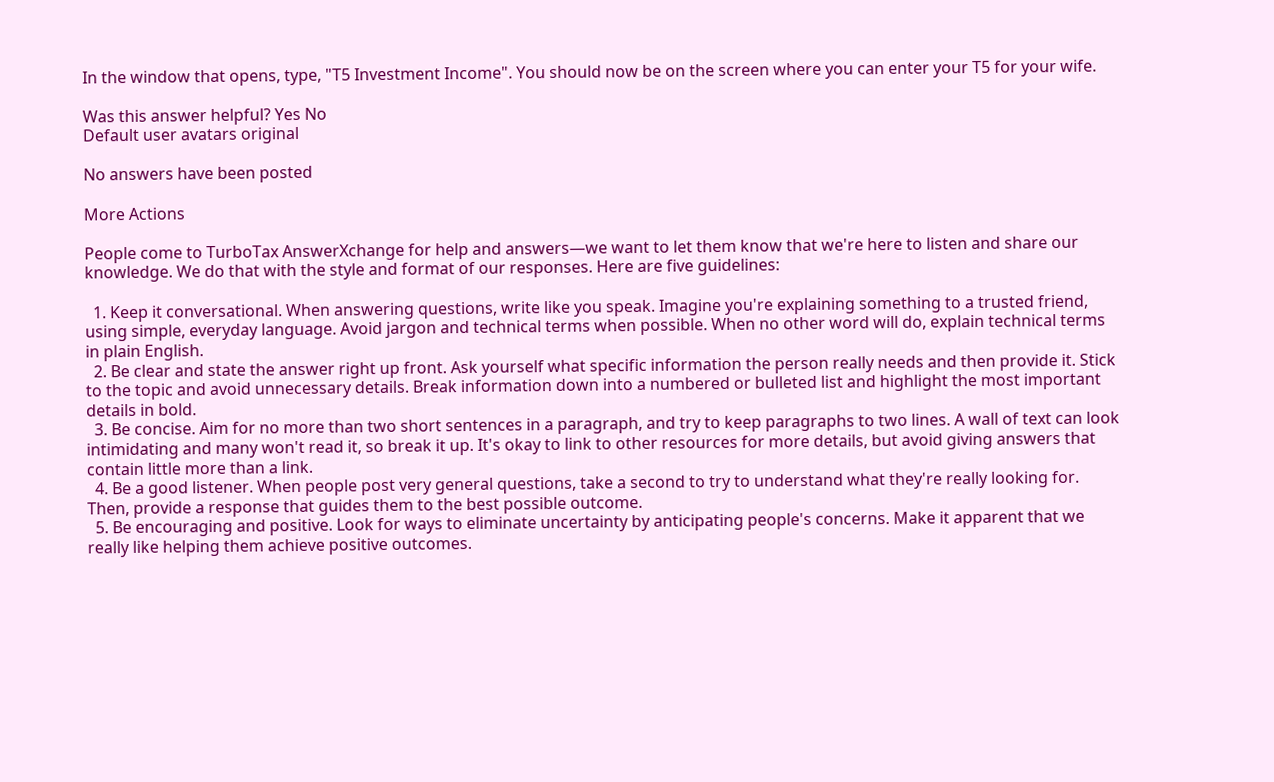In the window that opens, type, "T5 Investment Income". You should now be on the screen where you can enter your T5 for your wife.

Was this answer helpful? Yes No
Default user avatars original

No answers have been posted

More Actions

People come to TurboTax AnswerXchange for help and answers—we want to let them know that we're here to listen and share our knowledge. We do that with the style and format of our responses. Here are five guidelines:

  1. Keep it conversational. When answering questions, write like you speak. Imagine you're explaining something to a trusted friend, using simple, everyday language. Avoid jargon and technical terms when possible. When no other word will do, explain technical terms in plain English.
  2. Be clear and state the answer right up front. Ask yourself what specific information the person really needs and then provide it. Stick to the topic and avoid unnecessary details. Break information down into a numbered or bulleted list and highlight the most important details in bold.
  3. Be concise. Aim for no more than two short sentences in a paragraph, and try to keep paragraphs to two lines. A wall of text can look intimidating and many won't read it, so break it up. It's okay to link to other resources for more details, but avoid giving answers that contain little more than a link.
  4. Be a good listener. When people post very general questions, take a second to try to understand what they're really looking for. Then, provide a response that guides them to the best possible outcome.
  5. Be encouraging and positive. Look for ways to eliminate uncertainty by anticipating people's concerns. Make it apparent that we really like helping them achieve positive outcomes.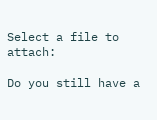Select a file to attach:

Do you still have a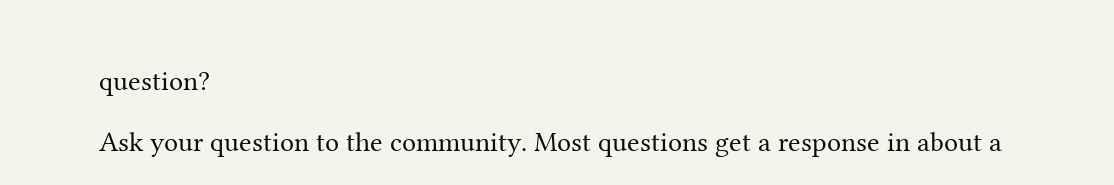question?

Ask your question to the community. Most questions get a response in about a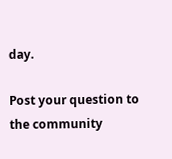day.

Post your question to the community